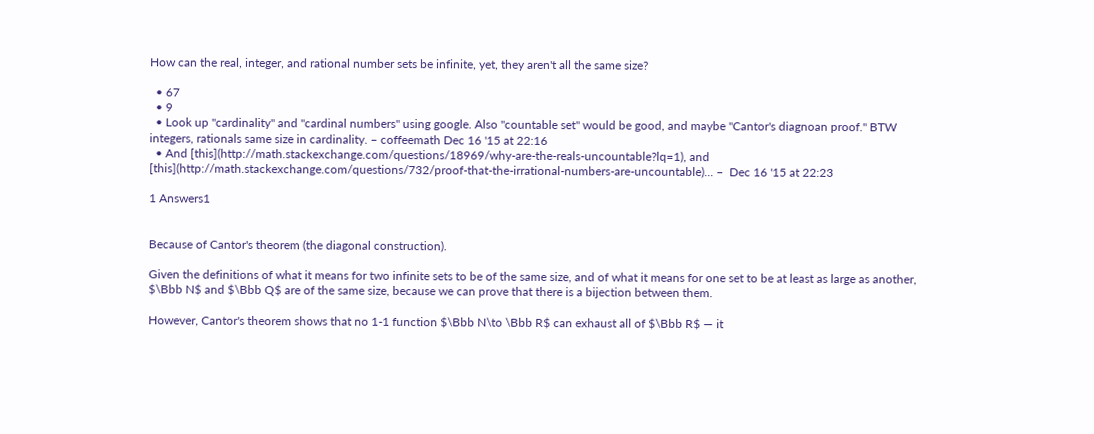How can the real, integer, and rational number sets be infinite, yet, they aren't all the same size?

  • 67
  • 9
  • Look up "cardinality" and "cardinal numbers" using google. Also "countable set" would be good, and maybe "Cantor's diagnoan proof." BTW integers, rationals same size in cardinality. – coffeemath Dec 16 '15 at 22:16
  • And [this](http://math.stackexchange.com/questions/18969/why-are-the-reals-uncountable?lq=1), and [this](http://math.stackexchange.com/questions/732/proof-that-the-irrational-numbers-are-uncountable)... –  Dec 16 '15 at 22:23

1 Answers1


Because of Cantor's theorem (the diagonal construction).

Given the definitions of what it means for two infinite sets to be of the same size, and of what it means for one set to be at least as large as another, $\Bbb N$ and $\Bbb Q$ are of the same size, because we can prove that there is a bijection between them.

However, Cantor's theorem shows that no 1-1 function $\Bbb N\to \Bbb R$ can exhaust all of $\Bbb R$ — it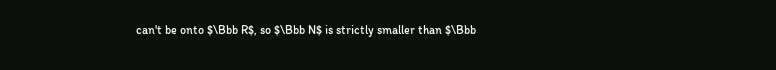can't be onto $\Bbb R$, so $\Bbb N$ is strictly smaller than $\Bbb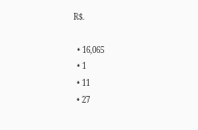R$.

  • 16,065
  • 1
  • 11
  • 27